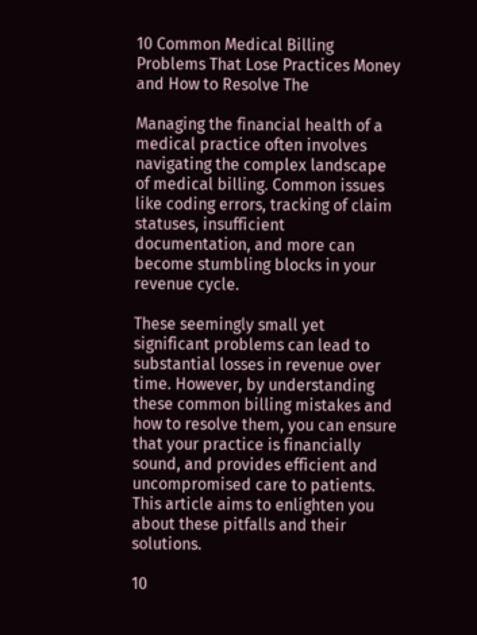10 Common Medical Billing Problems That Lose Practices Money and How to Resolve The

Managing the financial health of a medical practice often involves navigating the complex landscape of medical billing. Common issues like coding errors, tracking of claim statuses, insufficient documentation, and more can become stumbling blocks in your revenue cycle.

These seemingly small yet significant problems can lead to substantial losses in revenue over time. However, by understanding these common billing mistakes and how to resolve them, you can ensure that your practice is financially sound, and provides efficient and uncompromised care to patients. This article aims to enlighten you about these pitfalls and their solutions.

10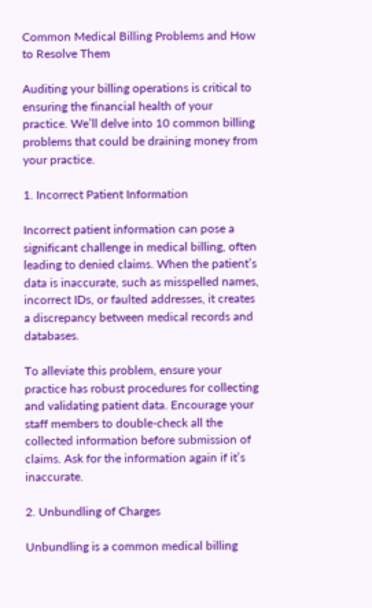Common Medical Billing Problems and How to Resolve Them

Auditing your billing operations is critical to ensuring the financial health of your practice. We’ll delve into 10 common billing problems that could be draining money from your practice.

1. Incorrect Patient Information

Incorrect patient information can pose a significant challenge in medical billing, often leading to denied claims. When the patient’s data is inaccurate, such as misspelled names, incorrect IDs, or faulted addresses, it creates a discrepancy between medical records and databases.

To alleviate this problem, ensure your practice has robust procedures for collecting and validating patient data. Encourage your staff members to double-check all the collected information before submission of claims. Ask for the information again if it’s inaccurate.

2. Unbundling of Charges

Unbundling is a common medical billing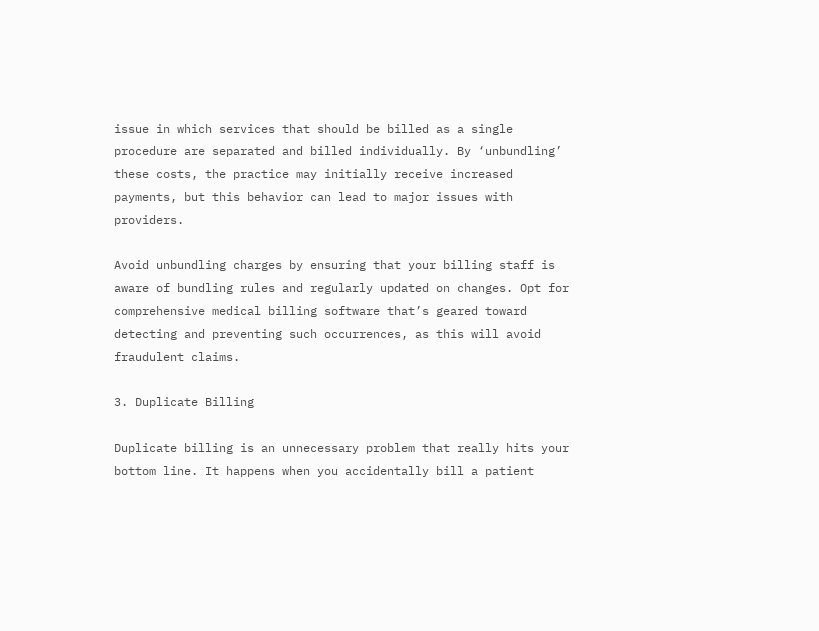issue in which services that should be billed as a single procedure are separated and billed individually. By ‘unbundling’ these costs, the practice may initially receive increased payments, but this behavior can lead to major issues with providers.

Avoid unbundling charges by ensuring that your billing staff is aware of bundling rules and regularly updated on changes. Opt for comprehensive medical billing software that’s geared toward detecting and preventing such occurrences, as this will avoid fraudulent claims.

3. Duplicate Billing

Duplicate billing is an unnecessary problem that really hits your bottom line. It happens when you accidentally bill a patient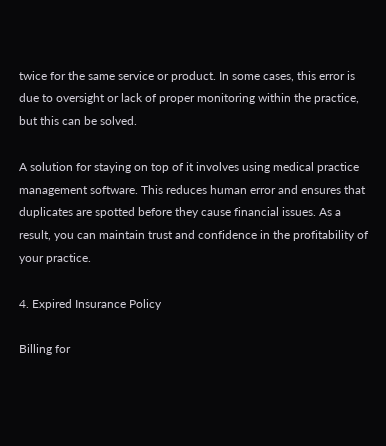twice for the same service or product. In some cases, this error is due to oversight or lack of proper monitoring within the practice, but this can be solved.

A solution for staying on top of it involves using medical practice management software. This reduces human error and ensures that duplicates are spotted before they cause financial issues. As a result, you can maintain trust and confidence in the profitability of your practice.

4. Expired Insurance Policy

Billing for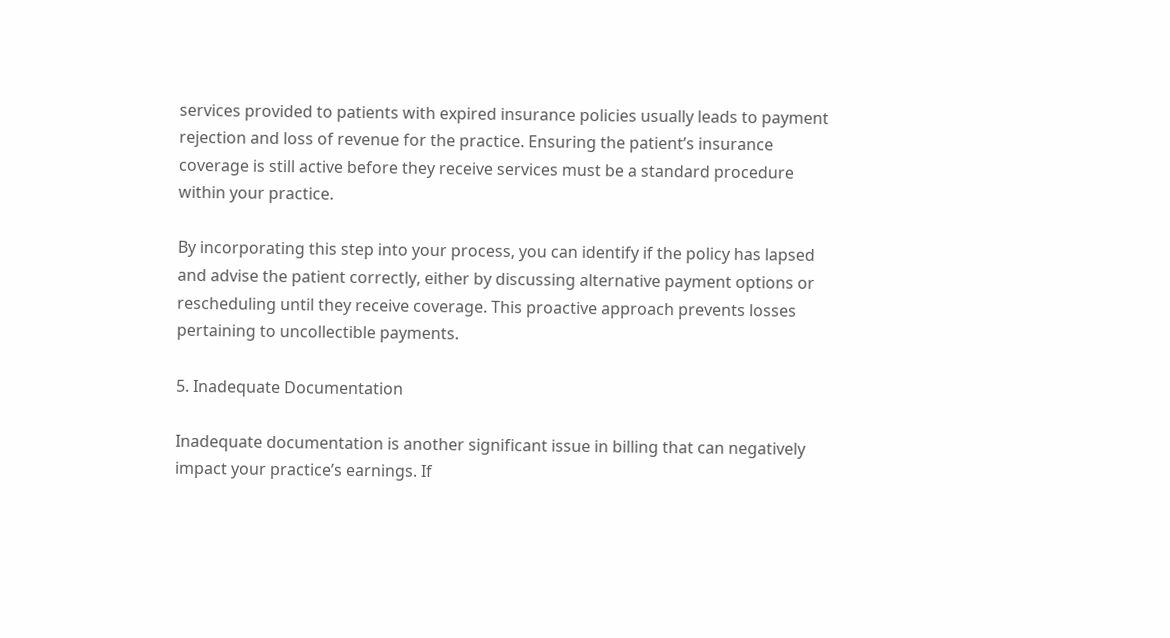services provided to patients with expired insurance policies usually leads to payment rejection and loss of revenue for the practice. Ensuring the patient’s insurance coverage is still active before they receive services must be a standard procedure within your practice.

By incorporating this step into your process, you can identify if the policy has lapsed and advise the patient correctly, either by discussing alternative payment options or rescheduling until they receive coverage. This proactive approach prevents losses pertaining to uncollectible payments.

5. Inadequate Documentation

Inadequate documentation is another significant issue in billing that can negatively impact your practice’s earnings. If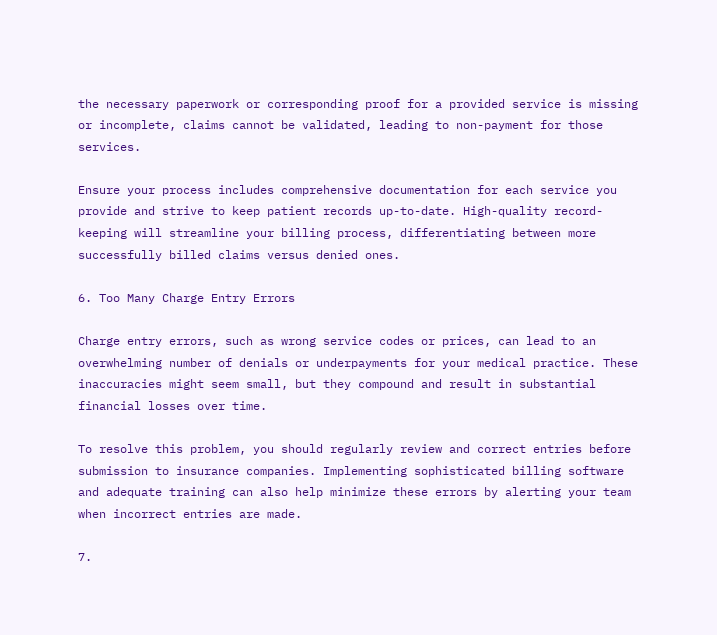the necessary paperwork or corresponding proof for a provided service is missing or incomplete, claims cannot be validated, leading to non-payment for those services.

Ensure your process includes comprehensive documentation for each service you provide and strive to keep patient records up-to-date. High-quality record-keeping will streamline your billing process, differentiating between more successfully billed claims versus denied ones.

6. Too Many Charge Entry Errors

Charge entry errors, such as wrong service codes or prices, can lead to an overwhelming number of denials or underpayments for your medical practice. These inaccuracies might seem small, but they compound and result in substantial financial losses over time.

To resolve this problem, you should regularly review and correct entries before submission to insurance companies. Implementing sophisticated billing software and adequate training can also help minimize these errors by alerting your team when incorrect entries are made.

7.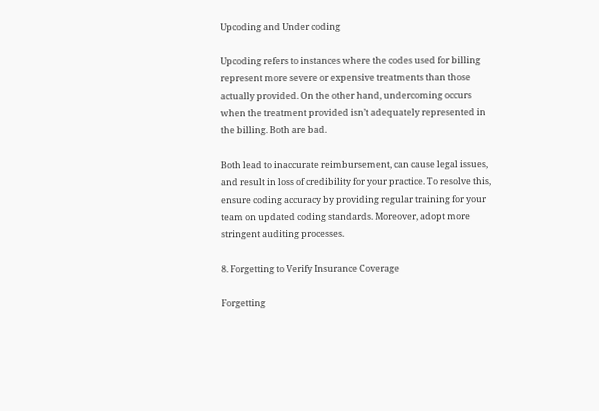Upcoding and Under coding

Upcoding refers to instances where the codes used for billing represent more severe or expensive treatments than those actually provided. On the other hand, undercoming occurs when the treatment provided isn’t adequately represented in the billing. Both are bad.

Both lead to inaccurate reimbursement, can cause legal issues, and result in loss of credibility for your practice. To resolve this, ensure coding accuracy by providing regular training for your team on updated coding standards. Moreover, adopt more stringent auditing processes.

8. Forgetting to Verify Insurance Coverage

Forgetting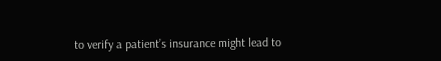to verify a patient’s insurance might lead to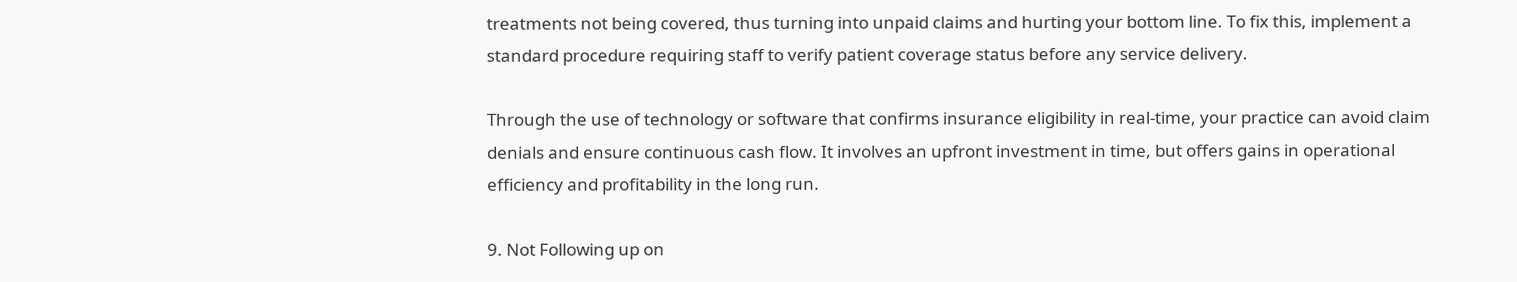treatments not being covered, thus turning into unpaid claims and hurting your bottom line. To fix this, implement a standard procedure requiring staff to verify patient coverage status before any service delivery.

Through the use of technology or software that confirms insurance eligibility in real-time, your practice can avoid claim denials and ensure continuous cash flow. It involves an upfront investment in time, but offers gains in operational efficiency and profitability in the long run.

9. Not Following up on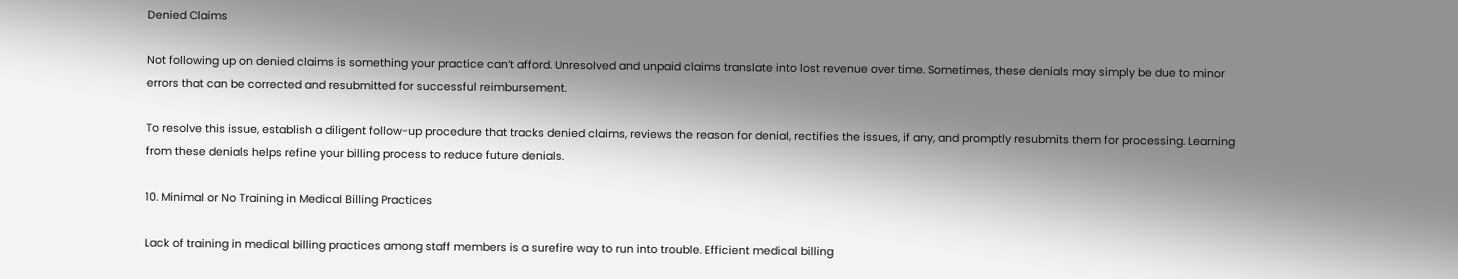Denied Claims

Not following up on denied claims is something your practice can’t afford. Unresolved and unpaid claims translate into lost revenue over time. Sometimes, these denials may simply be due to minor errors that can be corrected and resubmitted for successful reimbursement.

To resolve this issue, establish a diligent follow-up procedure that tracks denied claims, reviews the reason for denial, rectifies the issues, if any, and promptly resubmits them for processing. Learning from these denials helps refine your billing process to reduce future denials.

10. Minimal or No Training in Medical Billing Practices

Lack of training in medical billing practices among staff members is a surefire way to run into trouble. Efficient medical billing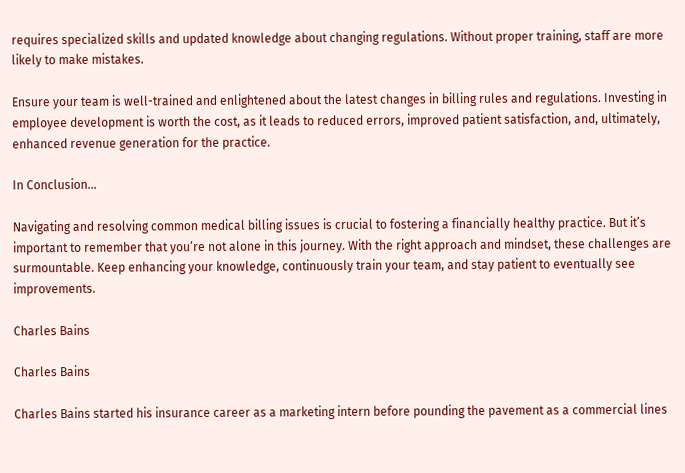requires specialized skills and updated knowledge about changing regulations. Without proper training, staff are more likely to make mistakes.

Ensure your team is well-trained and enlightened about the latest changes in billing rules and regulations. Investing in employee development is worth the cost, as it leads to reduced errors, improved patient satisfaction, and, ultimately, enhanced revenue generation for the practice.

In Conclusion…

Navigating and resolving common medical billing issues is crucial to fostering a financially healthy practice. But it’s important to remember that you’re not alone in this journey. With the right approach and mindset, these challenges are surmountable. Keep enhancing your knowledge, continuously train your team, and stay patient to eventually see improvements.

Charles Bains

Charles Bains

Charles Bains started his insurance career as a marketing intern before pounding the pavement as a commercial lines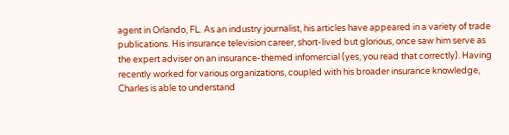agent in Orlando, FL. As an industry journalist, his articles have appeared in a variety of trade publications. His insurance television career, short-lived but glorious, once saw him serve as the expert adviser on an insurance-themed infomercial (yes, you read that correctly). Having recently worked for various organizations, coupled with his broader insurance knowledge, Charles is able to understand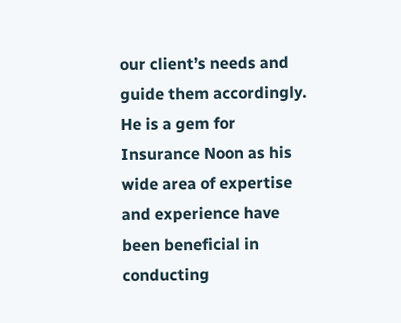our client’s needs and guide them accordingly. He is a gem for Insurance Noon as his wide area of expertise and experience have been beneficial in conducting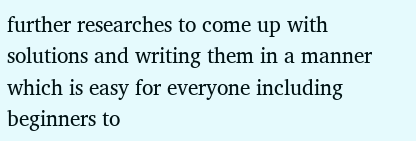further researches to come up with solutions and writing them in a manner which is easy for everyone including beginners to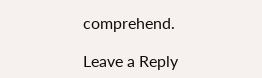comprehend.

Leave a Reply